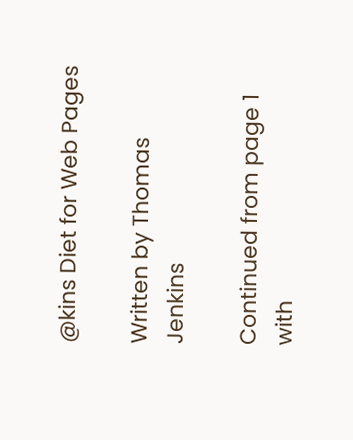@kins Diet for Web Pages

Written by Thomas Jenkins

Continued from page 1
with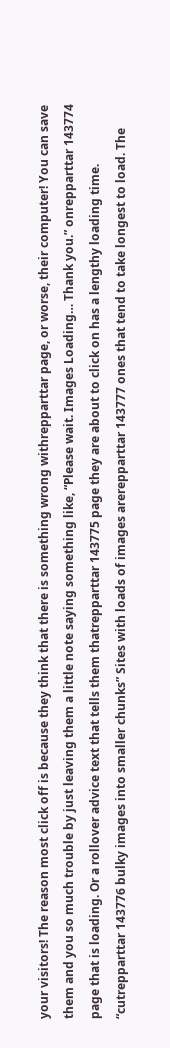your visitors! The reason most click off is because they think that there is something wrong withrepparttar page, or worse, their computer! You can save them and you so much trouble by just leaving them a little note saying something like, “Please wait. Images Loading… Thank you.” onrepparttar 143774 page that is loading. Or a rollover advice text that tells them thatrepparttar 143775 page they are about to click on has a lengthy loading time. “cutrepparttar 143776 bulky images into smaller chunks” Sites with loads of images arerepparttar 143777 ones that tend to take longest to load. The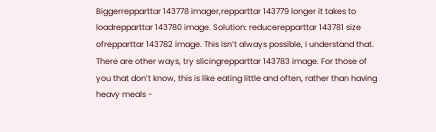Biggerrepparttar 143778 imager,repparttar 143779 longer it takes to loadrepparttar 143780 image. Solution: reducerepparttar 143781 size ofrepparttar 143782 image. This isn’t always possible, I understand that. There are other ways, try slicingrepparttar 143783 image. For those of you that don’t know, this is like eating little and often, rather than having heavy meals -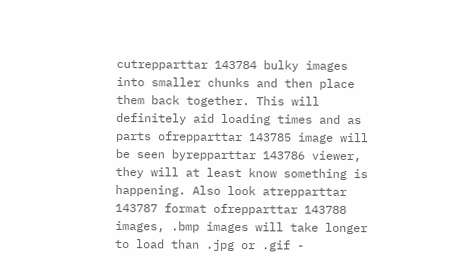cutrepparttar 143784 bulky images into smaller chunks and then place them back together. This will definitely aid loading times and as parts ofrepparttar 143785 image will be seen byrepparttar 143786 viewer, they will at least know something is happening. Also look atrepparttar 143787 format ofrepparttar 143788 images, .bmp images will take longer to load than .jpg or .gif -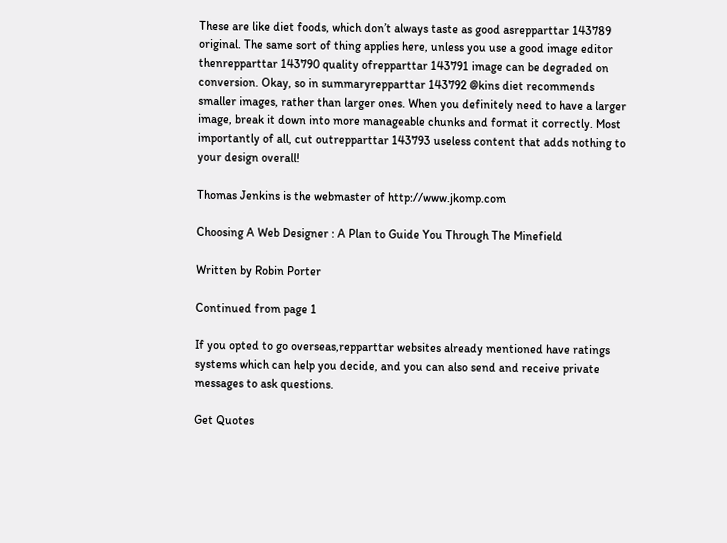These are like diet foods, which don’t always taste as good asrepparttar 143789 original. The same sort of thing applies here, unless you use a good image editor thenrepparttar 143790 quality ofrepparttar 143791 image can be degraded on conversion. Okay, so in summaryrepparttar 143792 @kins diet recommends smaller images, rather than larger ones. When you definitely need to have a larger image, break it down into more manageable chunks and format it correctly. Most importantly of all, cut outrepparttar 143793 useless content that adds nothing to your design overall!

Thomas Jenkins is the webmaster of http://www.jkomp.com

Choosing A Web Designer : A Plan to Guide You Through The Minefield

Written by Robin Porter

Continued from page 1

If you opted to go overseas,repparttar websites already mentioned have ratings systems which can help you decide, and you can also send and receive private messages to ask questions.

Get Quotes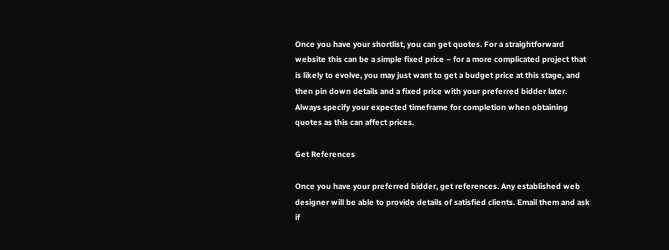Once you have your shortlist, you can get quotes. For a straightforward website this can be a simple fixed price – for a more complicated project that is likely to evolve, you may just want to get a budget price at this stage, and then pin down details and a fixed price with your preferred bidder later. Always specify your expected timeframe for completion when obtaining quotes as this can affect prices.

Get References

Once you have your preferred bidder, get references. Any established web designer will be able to provide details of satisfied clients. Email them and ask if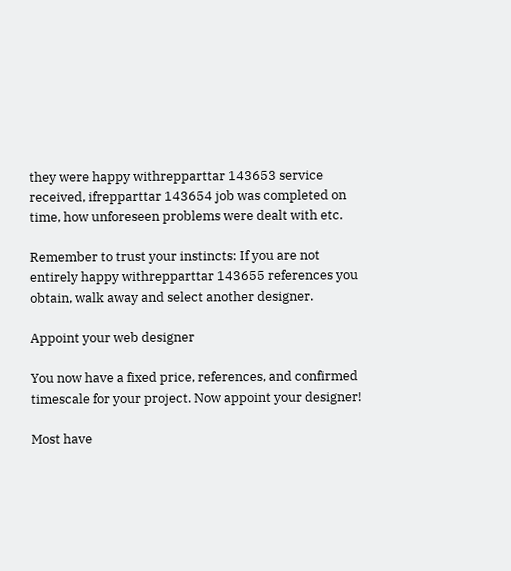they were happy withrepparttar 143653 service received, ifrepparttar 143654 job was completed on time, how unforeseen problems were dealt with etc.

Remember to trust your instincts: If you are not entirely happy withrepparttar 143655 references you obtain, walk away and select another designer.

Appoint your web designer

You now have a fixed price, references, and confirmed timescale for your project. Now appoint your designer!

Most have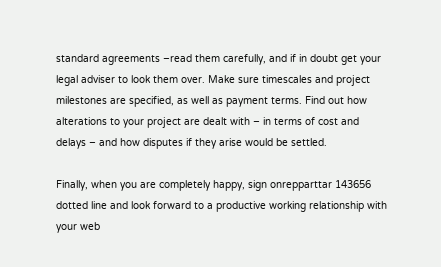standard agreements –read them carefully, and if in doubt get your legal adviser to look them over. Make sure timescales and project milestones are specified, as well as payment terms. Find out how alterations to your project are dealt with – in terms of cost and delays – and how disputes if they arise would be settled.

Finally, when you are completely happy, sign onrepparttar 143656 dotted line and look forward to a productive working relationship with your web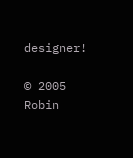designer!

© 2005 Robin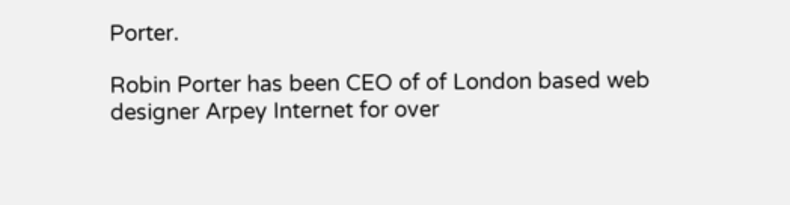Porter.

Robin Porter has been CEO of of London based web designer Arpey Internet for over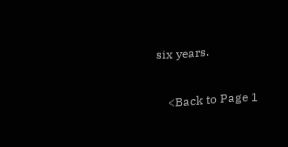six years.

    <Back to Page 1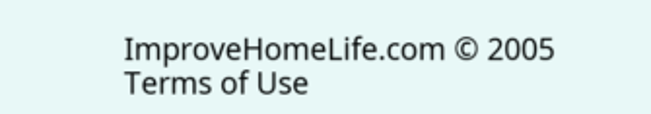ImproveHomeLife.com © 2005
Terms of Use